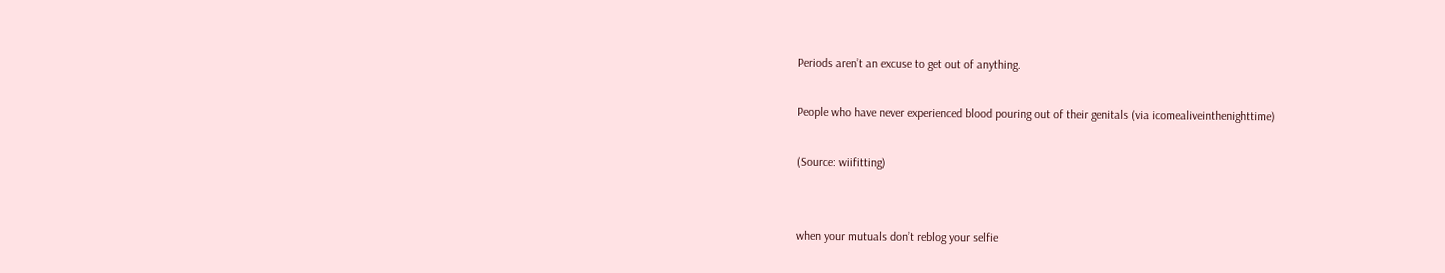Periods aren’t an excuse to get out of anything.

People who have never experienced blood pouring out of their genitals (via icomealiveinthenighttime)

(Source: wiifitting)


when your mutuals don’t reblog your selfie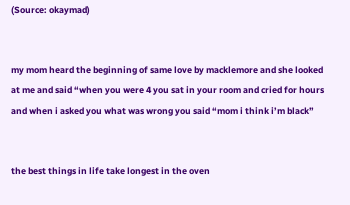(Source: okaymad)


my mom heard the beginning of same love by macklemore and she looked at me and said “when you were 4 you sat in your room and cried for hours and when i asked you what was wrong you said “mom i think i’m black”


the best things in life take longest in the oven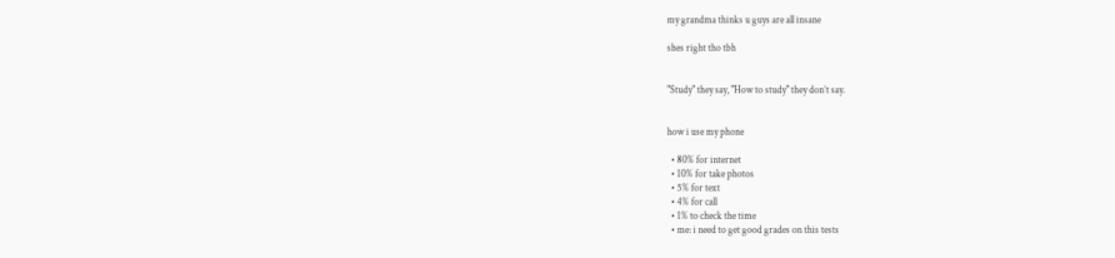my grandma thinks u guys are all insane

shes right tho tbh


"Study" they say, "How to study" they don’t say.


how i use my phone

  • 80% for internet
  • 10% for take photos
  • 5% for text
  • 4% for call
  • 1% to check the time
  • me: i need to get good grades on this tests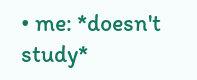• me: *doesn't study*